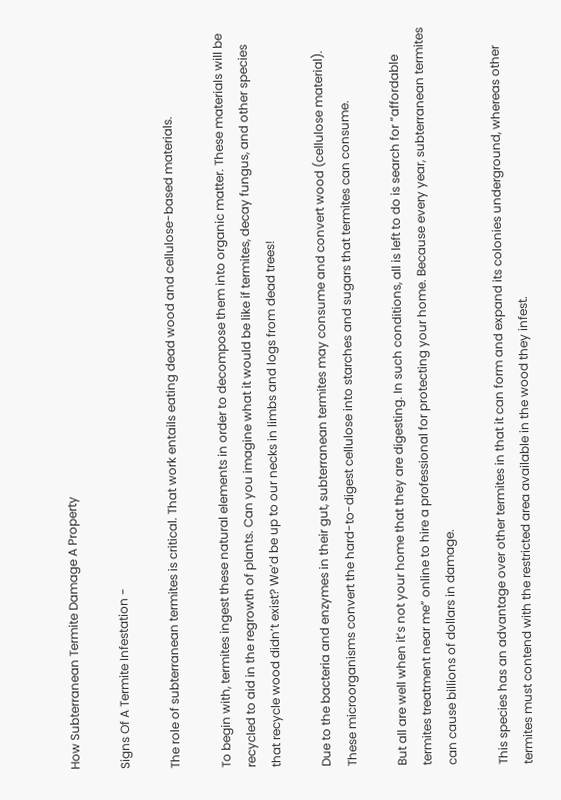How Subterranean Termite Damage A Property

Signs Of A Termite Infestation -

The role of subterranean termites is critical. That work entails eating dead wood and cellulose-based materials.

To begin with, termites ingest these natural elements in order to decompose them into organic matter. These materials will be recycled to aid in the regrowth of plants. Can you imagine what it would be like if termites, decay fungus, and other species that recycle wood didn’t exist? We’d be up to our necks in limbs and logs from dead trees!

Due to the bacteria and enzymes in their gut, subterranean termites may consume and convert wood (cellulose material). These microorganisms convert the hard-to-digest cellulose into starches and sugars that termites can consume.

But all are well when it’s not your home that they are digesting. In such conditions, all is left to do is search for “affordable termites treatment near me” online to hire a professional for protecting your home. Because every year, subterranean termites can cause billions of dollars in damage.

This species has an advantage over other termites in that it can form and expand its colonies underground, whereas other termites must contend with the restricted area available in the wood they infest.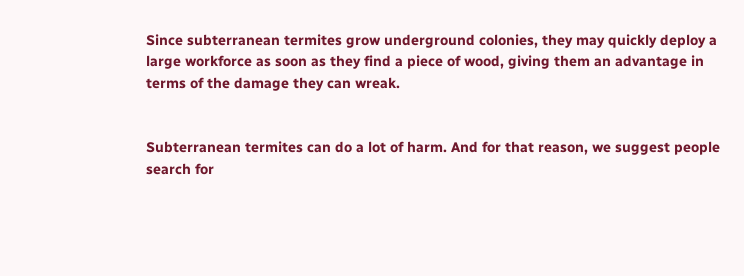Since subterranean termites grow underground colonies, they may quickly deploy a large workforce as soon as they find a piece of wood, giving them an advantage in terms of the damage they can wreak.


Subterranean termites can do a lot of harm. And for that reason, we suggest people search for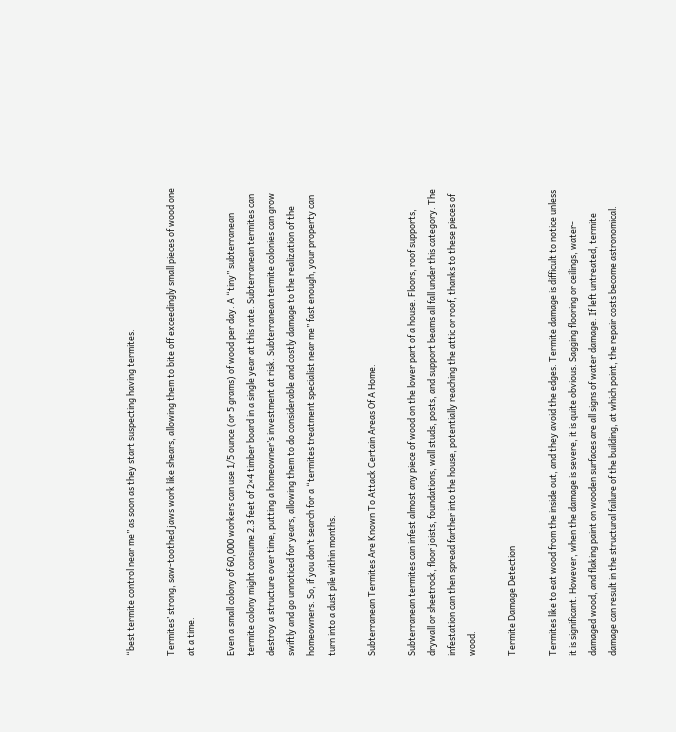“best termite control near me” as soon as they start suspecting having termites.

Termites’ strong, saw-toothed jaws work like shears, allowing them to bite off exceedingly small pieces of wood one at a time.

Even a small colony of 60,000 workers can use 1/5 ounce (or 5 grams) of wood per day. A “tiny” subterranean termite colony might consume 2.3 feet of 2×4 timber board in a single year at this rate. Subterranean termites can destroy a structure over time, putting a homeowner’s investment at risk. Subterranean termite colonies can grow swiftly and go unnoticed for years, allowing them to do considerable and costly damage to the realization of the homeowners. So, if you don’t search for a “termites treatment specialist near me” fast enough, your property can turn into a dust pile within months.

Subterranean Termites Are Known To Attack Certain Areas Of A Home.

Subterranean termites can infest almost any piece of wood on the lower part of a house. Floors, roof supports, drywall or sheetrock, floor joists, foundations, wall studs, posts, and support beams all fall under this category. The infestation can then spread farther into the house, potentially reaching the attic or roof, thanks to these pieces of wood.

Termite Damage Detection

Termites like to eat wood from the inside out, and they avoid the edges. Termite damage is difficult to notice unless it is significant. However, when the damage is severe, it is quite obvious. Sagging flooring or ceilings, water-damaged wood, and flaking paint on wooden surfaces are all signs of water damage. If left untreated, termite damage can result in the structural failure of the building, at which point, the repair costs become astronomical.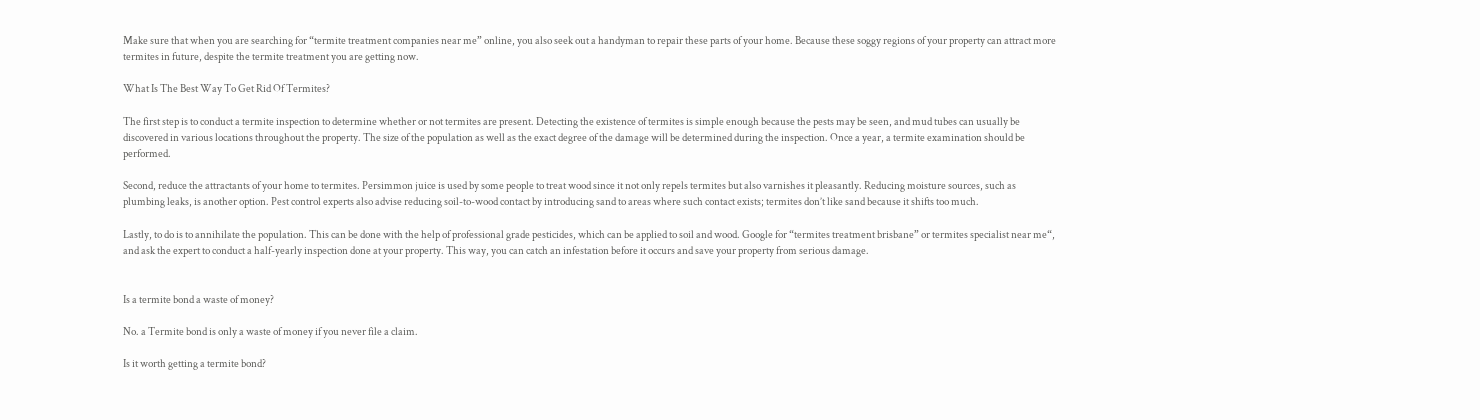Make sure that when you are searching for “termite treatment companies near me” online, you also seek out a handyman to repair these parts of your home. Because these soggy regions of your property can attract more termites in future, despite the termite treatment you are getting now.

What Is The Best Way To Get Rid Of Termites?

The first step is to conduct a termite inspection to determine whether or not termites are present. Detecting the existence of termites is simple enough because the pests may be seen, and mud tubes can usually be discovered in various locations throughout the property. The size of the population as well as the exact degree of the damage will be determined during the inspection. Once a year, a termite examination should be performed.

Second, reduce the attractants of your home to termites. Persimmon juice is used by some people to treat wood since it not only repels termites but also varnishes it pleasantly. Reducing moisture sources, such as plumbing leaks, is another option. Pest control experts also advise reducing soil-to-wood contact by introducing sand to areas where such contact exists; termites don’t like sand because it shifts too much.

Lastly, to do is to annihilate the population. This can be done with the help of professional grade pesticides, which can be applied to soil and wood. Google for “termites treatment brisbane” or termites specialist near me“, and ask the expert to conduct a half-yearly inspection done at your property. This way, you can catch an infestation before it occurs and save your property from serious damage.


Is a termite bond a waste of money?

No. a Termite bond is only a waste of money if you never file a claim.

Is it worth getting a termite bond?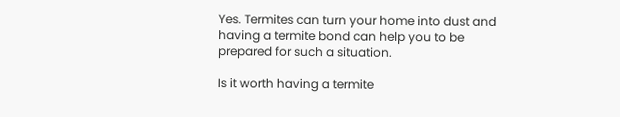Yes. Termites can turn your home into dust and having a termite bond can help you to be prepared for such a situation.

Is it worth having a termite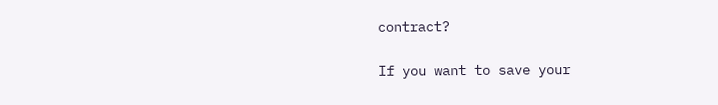contract?

If you want to save your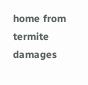home from termite damages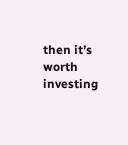then it’s worth investing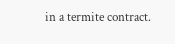in a termite contract.